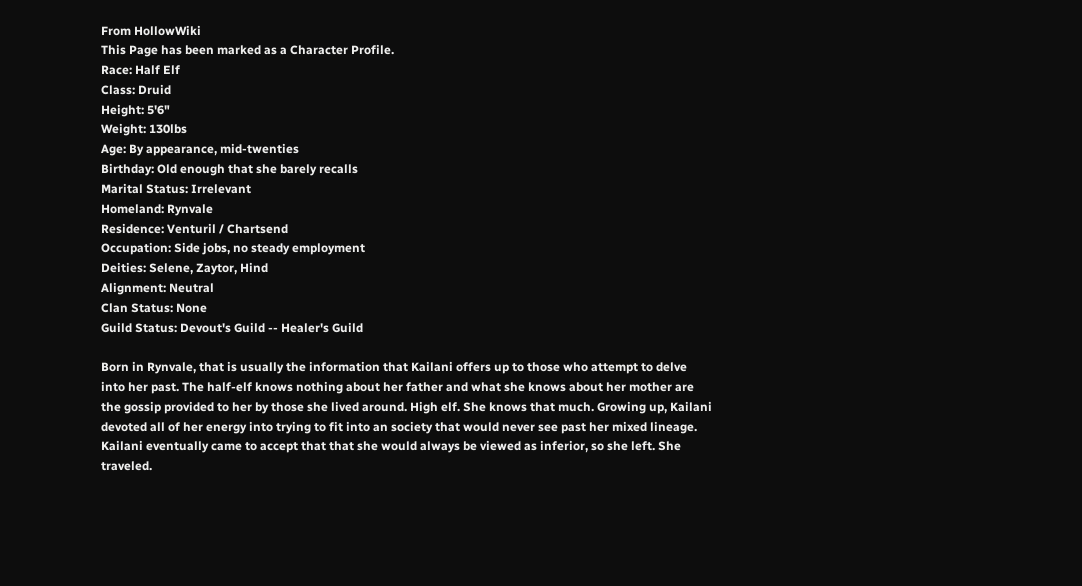From HollowWiki
This Page has been marked as a Character Profile.
Race: Half Elf
Class: Druid
Height: 5'6"
Weight: 130lbs
Age: By appearance, mid-twenties
Birthday: Old enough that she barely recalls
Marital Status: Irrelevant
Homeland: Rynvale
Residence: Venturil / Chartsend
Occupation: Side jobs, no steady employment
Deities: Selene, Zaytor, Hind
Alignment: Neutral
Clan Status: None
Guild Status: Devout's Guild -- Healer's Guild

Born in Rynvale, that is usually the information that Kailani offers up to those who attempt to delve into her past. The half-elf knows nothing about her father and what she knows about her mother are the gossip provided to her by those she lived around. High elf. She knows that much. Growing up, Kailani devoted all of her energy into trying to fit into an society that would never see past her mixed lineage. Kailani eventually came to accept that that she would always be viewed as inferior, so she left. She traveled.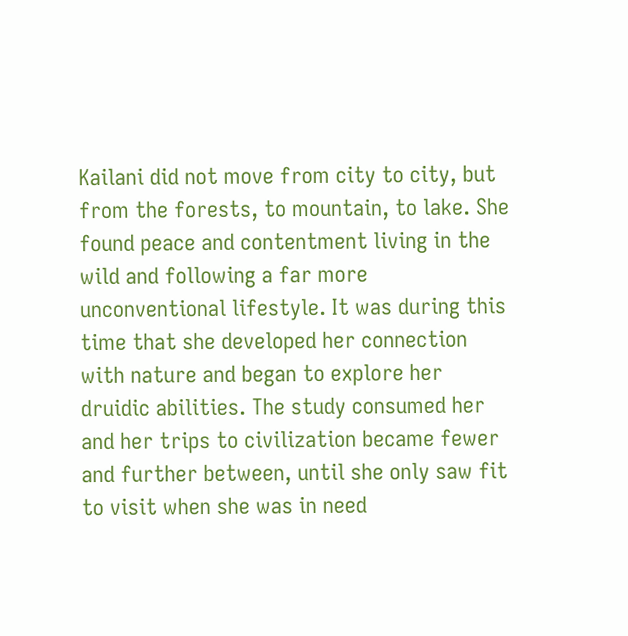Kailani did not move from city to city, but from the forests, to mountain, to lake. She found peace and contentment living in the wild and following a far more unconventional lifestyle. It was during this time that she developed her connection with nature and began to explore her druidic abilities. The study consumed her and her trips to civilization became fewer and further between, until she only saw fit to visit when she was in need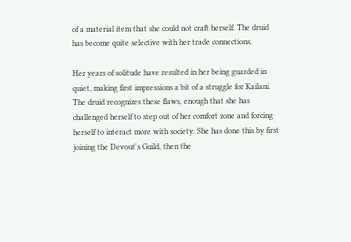of a material item that she could not craft herself. The druid has become quite selective with her trade connections.

Her years of solitude have resulted in her being guarded in quiet, making first impressions a bit of a struggle for Kailani. The druid recognizes these flaws, enough that she has challenged herself to step out of her comfort zone and forcing herself to interact more with society. She has done this by first joining the Devout's Guild, then the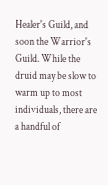Healer's Guild, and soon the Warrior's Guild. While the druid may be slow to warm up to most individuals, there are a handful of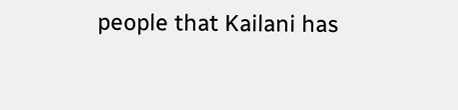people that Kailani has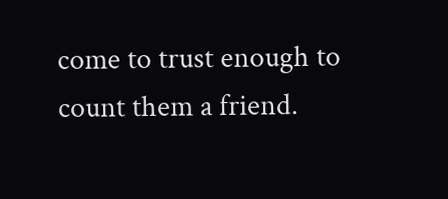come to trust enough to count them a friend.